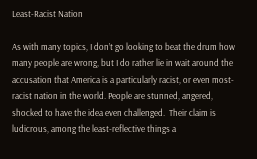Least-Racist Nation

As with many topics, I don’t go looking to beat the drum how many people are wrong, but I do rather lie in wait around the accusation that America is a particularly racist, or even most-racist nation in the world. People are stunned, angered, shocked to have the idea even challenged.  Their claim is ludicrous, among the least-reflective things a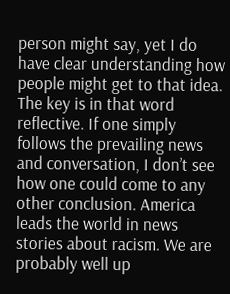person might say, yet I do have clear understanding how people might get to that idea.  The key is in that word reflective. If one simply follows the prevailing news and conversation, I don’t see how one could come to any other conclusion. America leads the world in news stories about racism. We are probably well up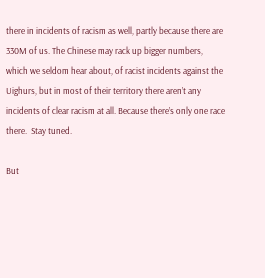there in incidents of racism as well, partly because there are 330M of us. The Chinese may rack up bigger numbers, which we seldom hear about, of racist incidents against the Uighurs, but in most of their territory there aren’t any incidents of clear racism at all. Because there’s only one race there.  Stay tuned.

But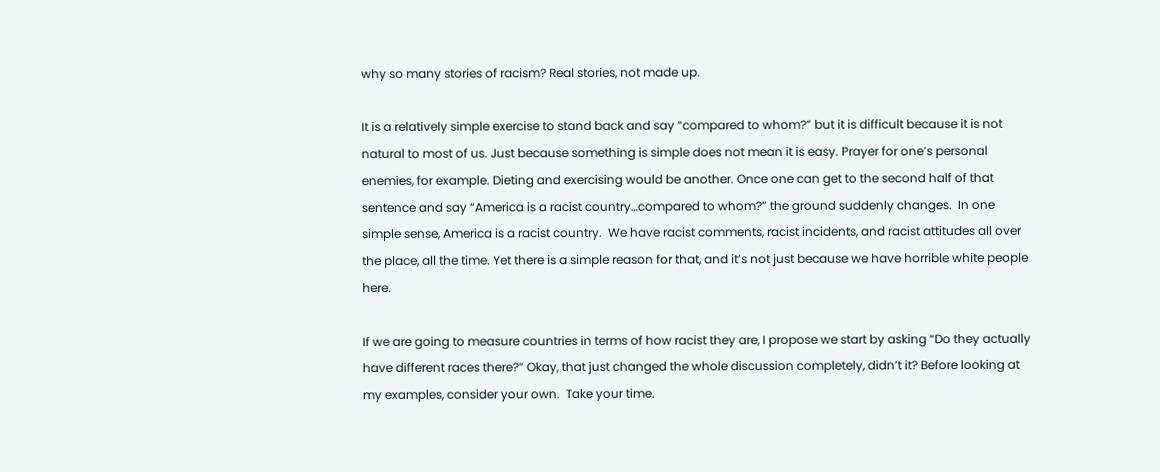why so many stories of racism? Real stories, not made up.

It is a relatively simple exercise to stand back and say “compared to whom?” but it is difficult because it is not natural to most of us. Just because something is simple does not mean it is easy. Prayer for one’s personal enemies, for example. Dieting and exercising would be another. Once one can get to the second half of that sentence and say “America is a racist country…compared to whom?” the ground suddenly changes.  In one simple sense, America is a racist country.  We have racist comments, racist incidents, and racist attitudes all over the place, all the time. Yet there is a simple reason for that, and it’s not just because we have horrible white people here.

If we are going to measure countries in terms of how racist they are, I propose we start by asking “Do they actually have different races there?” Okay, that just changed the whole discussion completely, didn’t it? Before looking at my examples, consider your own.  Take your time.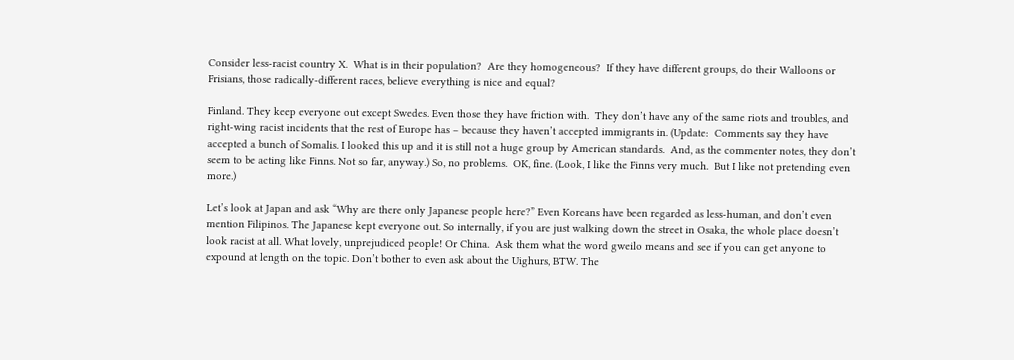Consider less-racist country X.  What is in their population?  Are they homogeneous?  If they have different groups, do their Walloons or Frisians, those radically-different races, believe everything is nice and equal?

Finland. They keep everyone out except Swedes. Even those they have friction with.  They don’t have any of the same riots and troubles, and right-wing racist incidents that the rest of Europe has – because they haven’t accepted immigrants in. (Update:  Comments say they have accepted a bunch of Somalis. I looked this up and it is still not a huge group by American standards.  And, as the commenter notes, they don’t seem to be acting like Finns. Not so far, anyway.) So, no problems.  OK, fine. (Look, I like the Finns very much.  But I like not pretending even more.)

Let’s look at Japan and ask “Why are there only Japanese people here?” Even Koreans have been regarded as less-human, and don’t even mention Filipinos. The Japanese kept everyone out. So internally, if you are just walking down the street in Osaka, the whole place doesn’t look racist at all. What lovely, unprejudiced people! Or China.  Ask them what the word gweilo means and see if you can get anyone to expound at length on the topic. Don’t bother to even ask about the Uighurs, BTW. The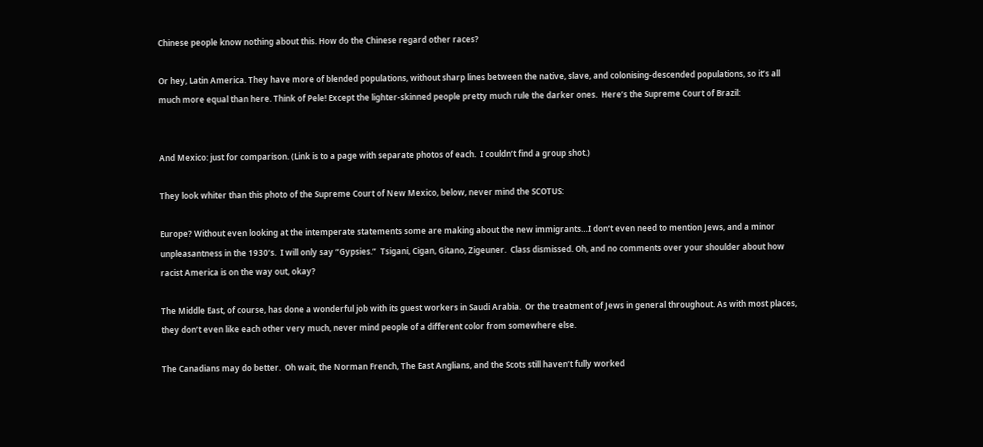Chinese people know nothing about this. How do the Chinese regard other races?

Or hey, Latin America. They have more of blended populations, without sharp lines between the native, slave, and colonising-descended populations, so it’s all much more equal than here. Think of Pele! Except the lighter-skinned people pretty much rule the darker ones.  Here’s the Supreme Court of Brazil:


And Mexico: just for comparison. (Link is to a page with separate photos of each.  I couldn’t find a group shot.)

They look whiter than this photo of the Supreme Court of New Mexico, below, never mind the SCOTUS:

Europe? Without even looking at the intemperate statements some are making about the new immigrants…I don’t even need to mention Jews, and a minor unpleasantness in the 1930’s.  I will only say “Gypsies.”  Tsigani, Cigan, Gitano, Zigeuner.  Class dismissed. Oh, and no comments over your shoulder about how racist America is on the way out, okay?

The Middle East, of course, has done a wonderful job with its guest workers in Saudi Arabia.  Or the treatment of Jews in general throughout. As with most places, they don’t even like each other very much, never mind people of a different color from somewhere else.

The Canadians may do better.  Oh wait, the Norman French, The East Anglians, and the Scots still haven’t fully worked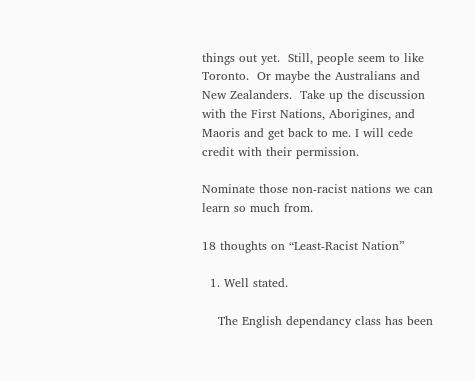things out yet.  Still, people seem to like Toronto.  Or maybe the Australians and New Zealanders.  Take up the discussion with the First Nations, Aborigines, and Maoris and get back to me. I will cede credit with their permission.

Nominate those non-racist nations we can learn so much from.

18 thoughts on “Least-Racist Nation”

  1. Well stated.

    The English dependancy class has been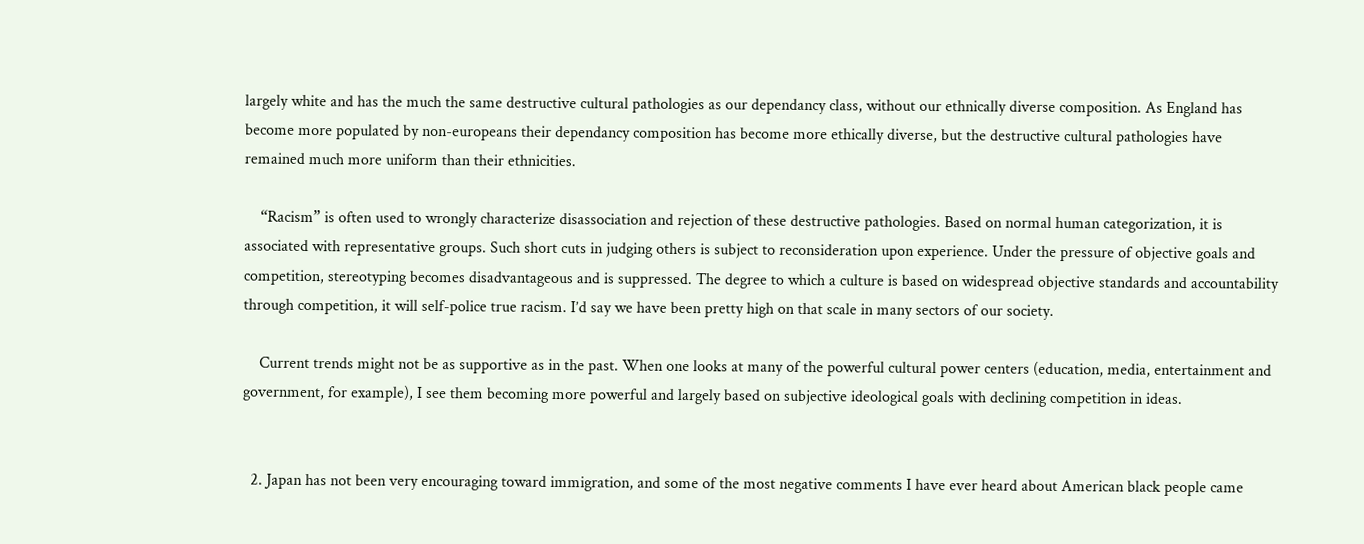largely white and has the much the same destructive cultural pathologies as our dependancy class, without our ethnically diverse composition. As England has become more populated by non-europeans their dependancy composition has become more ethically diverse, but the destructive cultural pathologies have remained much more uniform than their ethnicities.

    “Racism” is often used to wrongly characterize disassociation and rejection of these destructive pathologies. Based on normal human categorization, it is associated with representative groups. Such short cuts in judging others is subject to reconsideration upon experience. Under the pressure of objective goals and competition, stereotyping becomes disadvantageous and is suppressed. The degree to which a culture is based on widespread objective standards and accountability through competition, it will self-police true racism. I’d say we have been pretty high on that scale in many sectors of our society.

    Current trends might not be as supportive as in the past. When one looks at many of the powerful cultural power centers (education, media, entertainment and government, for example), I see them becoming more powerful and largely based on subjective ideological goals with declining competition in ideas.


  2. Japan has not been very encouraging toward immigration, and some of the most negative comments I have ever heard about American black people came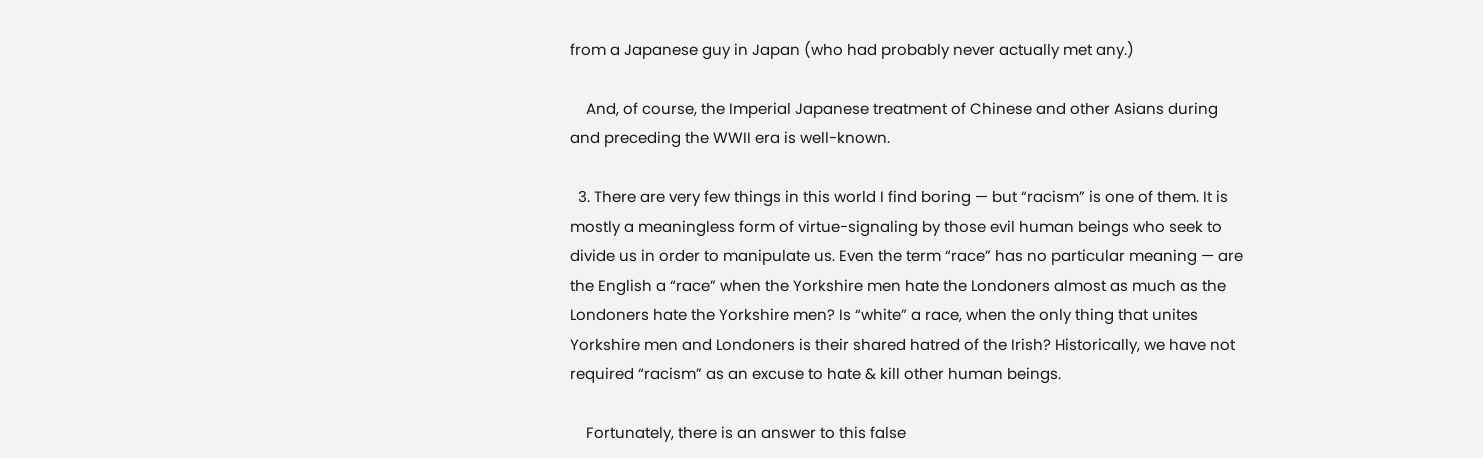from a Japanese guy in Japan (who had probably never actually met any.)

    And, of course, the Imperial Japanese treatment of Chinese and other Asians during and preceding the WWII era is well-known.

  3. There are very few things in this world I find boring — but “racism” is one of them. It is mostly a meaningless form of virtue-signaling by those evil human beings who seek to divide us in order to manipulate us. Even the term “race” has no particular meaning — are the English a “race” when the Yorkshire men hate the Londoners almost as much as the Londoners hate the Yorkshire men? Is “white” a race, when the only thing that unites Yorkshire men and Londoners is their shared hatred of the Irish? Historically, we have not required “racism” as an excuse to hate & kill other human beings.

    Fortunately, there is an answer to this false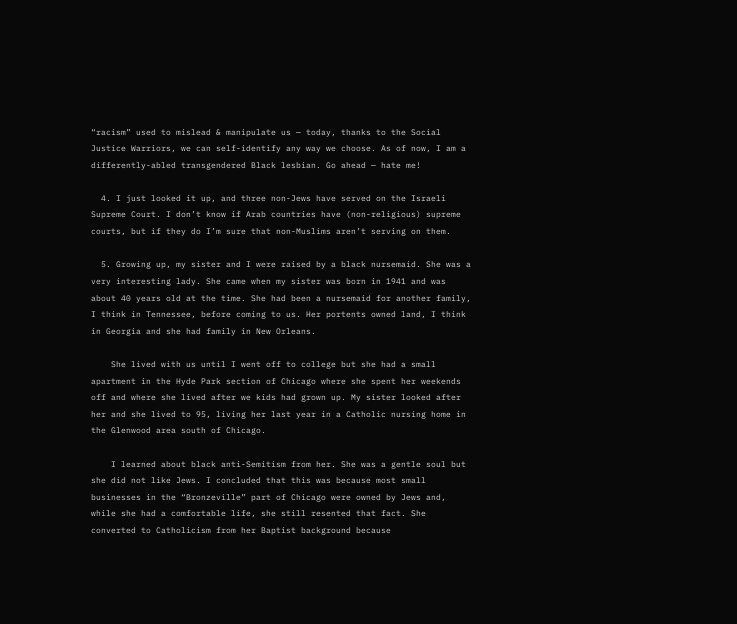“racism” used to mislead & manipulate us — today, thanks to the Social Justice Warriors, we can self-identify any way we choose. As of now, I am a differently-abled transgendered Black lesbian. Go ahead — hate me!

  4. I just looked it up, and three non-Jews have served on the Israeli Supreme Court. I don’t know if Arab countries have (non-religious) supreme courts, but if they do I’m sure that non-Muslims aren’t serving on them.

  5. Growing up, my sister and I were raised by a black nursemaid. She was a very interesting lady. She came when my sister was born in 1941 and was about 40 years old at the time. She had been a nursemaid for another family, I think in Tennessee, before coming to us. Her portents owned land, I think in Georgia and she had family in New Orleans.

    She lived with us until I went off to college but she had a small apartment in the Hyde Park section of Chicago where she spent her weekends off and where she lived after we kids had grown up. My sister looked after her and she lived to 95, living her last year in a Catholic nursing home in the Glenwood area south of Chicago.

    I learned about black anti-Semitism from her. She was a gentle soul but she did not like Jews. I concluded that this was because most small businesses in the “Bronzeville” part of Chicago were owned by Jews and, while she had a comfortable life, she still resented that fact. She converted to Catholicism from her Baptist background because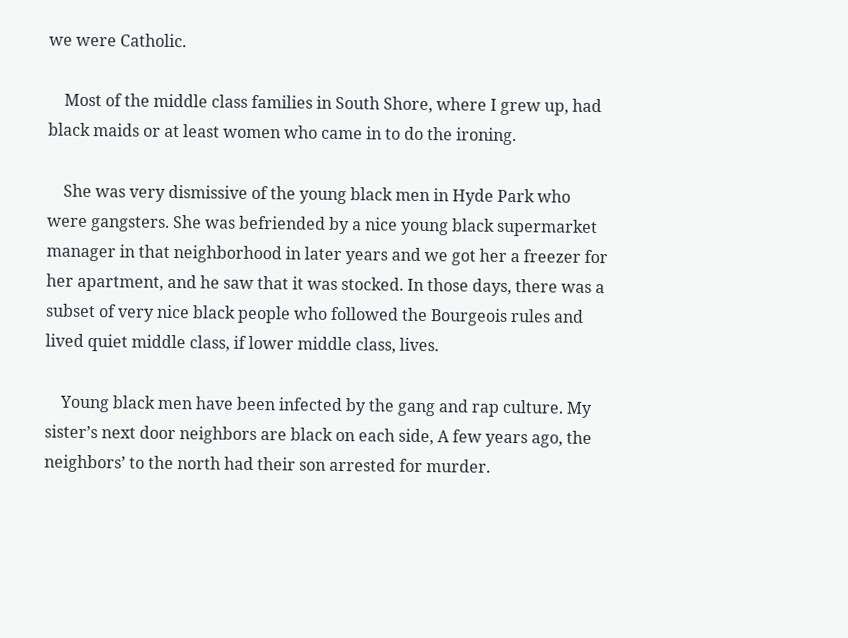we were Catholic.

    Most of the middle class families in South Shore, where I grew up, had black maids or at least women who came in to do the ironing.

    She was very dismissive of the young black men in Hyde Park who were gangsters. She was befriended by a nice young black supermarket manager in that neighborhood in later years and we got her a freezer for her apartment, and he saw that it was stocked. In those days, there was a subset of very nice black people who followed the Bourgeois rules and lived quiet middle class, if lower middle class, lives.

    Young black men have been infected by the gang and rap culture. My sister’s next door neighbors are black on each side, A few years ago, the neighbors’ to the north had their son arrested for murder.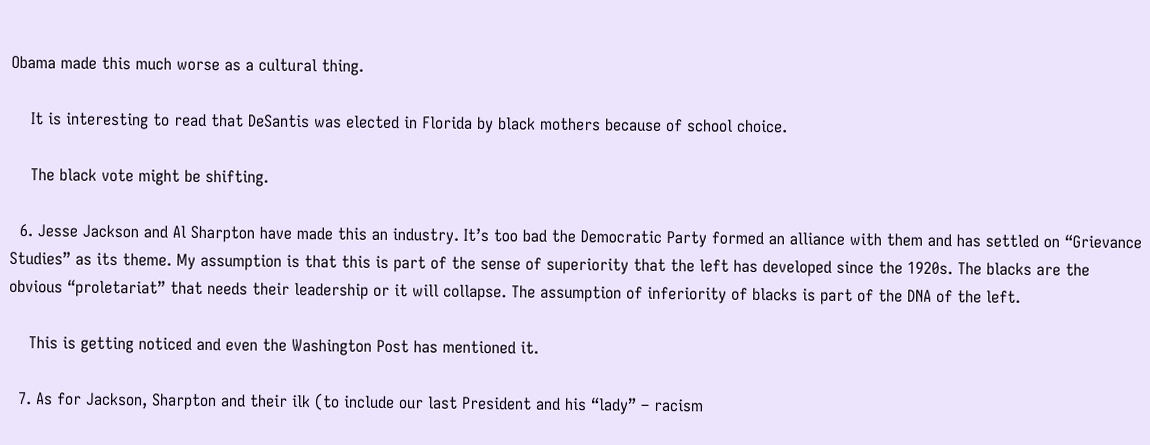Obama made this much worse as a cultural thing.

    It is interesting to read that DeSantis was elected in Florida by black mothers because of school choice.

    The black vote might be shifting.

  6. Jesse Jackson and Al Sharpton have made this an industry. It’s too bad the Democratic Party formed an alliance with them and has settled on “Grievance Studies” as its theme. My assumption is that this is part of the sense of superiority that the left has developed since the 1920s. The blacks are the obvious “proletariat” that needs their leadership or it will collapse. The assumption of inferiority of blacks is part of the DNA of the left.

    This is getting noticed and even the Washington Post has mentioned it.

  7. As for Jackson, Sharpton and their ilk (to include our last President and his “lady” – racism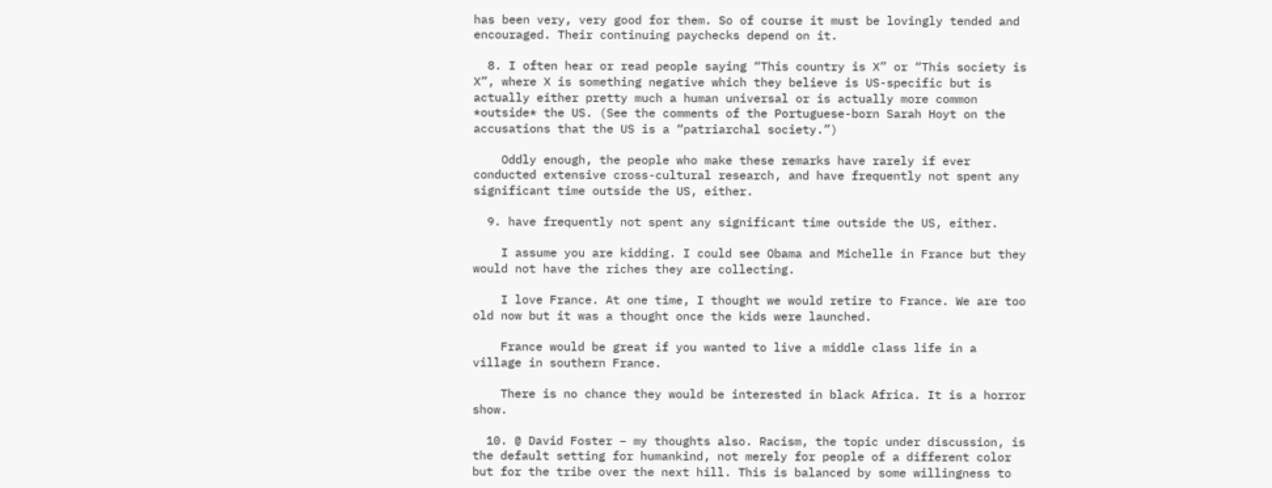has been very, very good for them. So of course it must be lovingly tended and encouraged. Their continuing paychecks depend on it.

  8. I often hear or read people saying “This country is X” or “This society is X”, where X is something negative which they believe is US-specific but is actually either pretty much a human universal or is actually more common *outside* the US. (See the comments of the Portuguese-born Sarah Hoyt on the accusations that the US is a “patriarchal society.”)

    Oddly enough, the people who make these remarks have rarely if ever conducted extensive cross-cultural research, and have frequently not spent any significant time outside the US, either.

  9. have frequently not spent any significant time outside the US, either.

    I assume you are kidding. I could see Obama and Michelle in France but they would not have the riches they are collecting.

    I love France. At one time, I thought we would retire to France. We are too old now but it was a thought once the kids were launched.

    France would be great if you wanted to live a middle class life in a village in southern France.

    There is no chance they would be interested in black Africa. It is a horror show.

  10. @ David Foster – my thoughts also. Racism, the topic under discussion, is the default setting for humankind, not merely for people of a different color but for the tribe over the next hill. This is balanced by some willingness to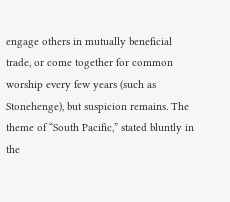engage others in mutually beneficial trade, or come together for common worship every few years (such as Stonehenge), but suspicion remains. The theme of “South Pacific,” stated bluntly in the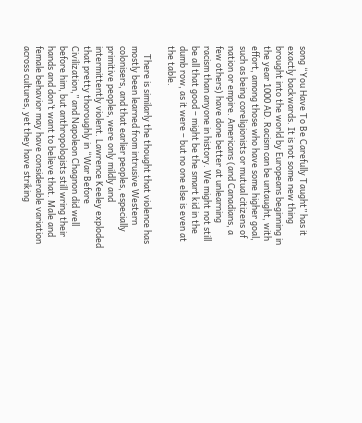song “You Have To Be Carefully Taught” has it exactly backwards. It is not some new thing brought into the world by Europeans beginning in the year 1000 AD. Racism can be untaught, with effort, among those who have some higher goal, such as being coreligionists or mutual citizens of nation or empire. Americans (and Canadians, a few others) have done better at unlearning racism than anyone in history. We might not still be all that good – might be the smart kid in the dumb row, as it were – but no one else is even at the table.

    There is similarly the thought that violence has mostly been learned from intrusive Western colonisers, and that earlier peoples, especially primitive peoples, were only mildly and intermittently violent. Lawrence Keeley exploded that pretty thoroughly in “War Before Civilization,” and Napoleon Chagnon did well before him, but anthropologists still wring their hands and don’t want to believe that. Male and female behavior may have considerable variation across cultures, yet they have striking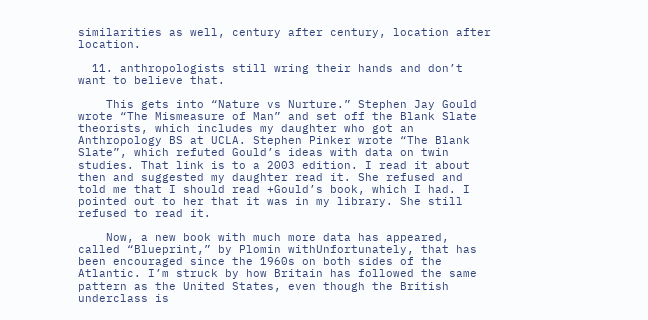similarities as well, century after century, location after location.

  11. anthropologists still wring their hands and don’t want to believe that.

    This gets into “Nature vs Nurture.” Stephen Jay Gould wrote “The Mismeasure of Man” and set off the Blank Slate theorists, which includes my daughter who got an Anthropology BS at UCLA. Stephen Pinker wrote “The Blank Slate”, which refuted Gould’s ideas with data on twin studies. That link is to a 2003 edition. I read it about then and suggested my daughter read it. She refused and told me that I should read +Gould’s book, which I had. I pointed out to her that it was in my library. She still refused to read it.

    Now, a new book with much more data has appeared, called “Blueprint,” by Plomin withUnfortunately, that has been encouraged since the 1960s on both sides of the Atlantic. I’m struck by how Britain has followed the same pattern as the United States, even though the British underclass is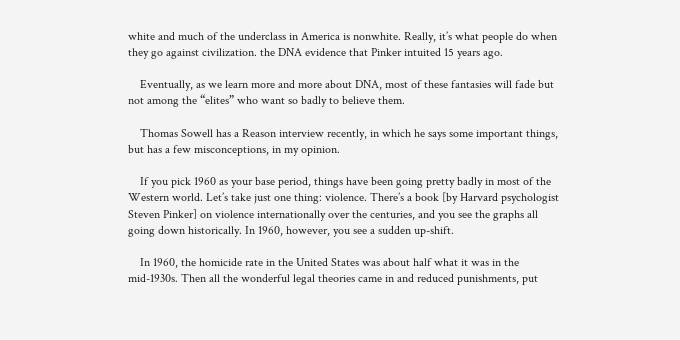white and much of the underclass in America is nonwhite. Really, it’s what people do when they go against civilization. the DNA evidence that Pinker intuited 15 years ago.

    Eventually, as we learn more and more about DNA, most of these fantasies will fade but not among the “elites” who want so badly to believe them.

    Thomas Sowell has a Reason interview recently, in which he says some important things, but has a few misconceptions, in my opinion.

    If you pick 1960 as your base period, things have been going pretty badly in most of the Western world. Let’s take just one thing: violence. There’s a book [by Harvard psychologist Steven Pinker] on violence internationally over the centuries, and you see the graphs all going down historically. In 1960, however, you see a sudden up-shift.

    In 1960, the homicide rate in the United States was about half what it was in the mid-1930s. Then all the wonderful legal theories came in and reduced punishments, put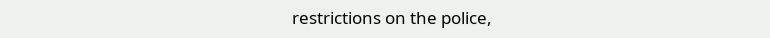restrictions on the police,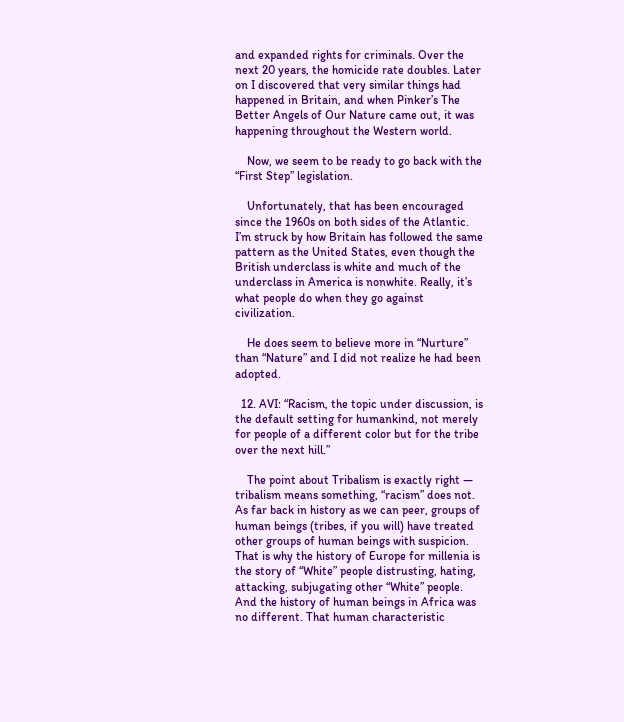and expanded rights for criminals. Over the next 20 years, the homicide rate doubles. Later on I discovered that very similar things had happened in Britain, and when Pinker’s The Better Angels of Our Nature came out, it was happening throughout the Western world.

    Now, we seem to be ready to go back with the “First Step” legislation.

    Unfortunately, that has been encouraged since the 1960s on both sides of the Atlantic. I’m struck by how Britain has followed the same pattern as the United States, even though the British underclass is white and much of the underclass in America is nonwhite. Really, it’s what people do when they go against civilization.

    He does seem to believe more in “Nurture” than “Nature” and I did not realize he had been adopted.

  12. AVI: “Racism, the topic under discussion, is the default setting for humankind, not merely for people of a different color but for the tribe over the next hill.”

    The point about Tribalism is exactly right — tribalism means something, “racism” does not. As far back in history as we can peer, groups of human beings (tribes, if you will) have treated other groups of human beings with suspicion. That is why the history of Europe for millenia is the story of “White” people distrusting, hating, attacking, subjugating other “White” people. And the history of human beings in Africa was no different. That human characteristic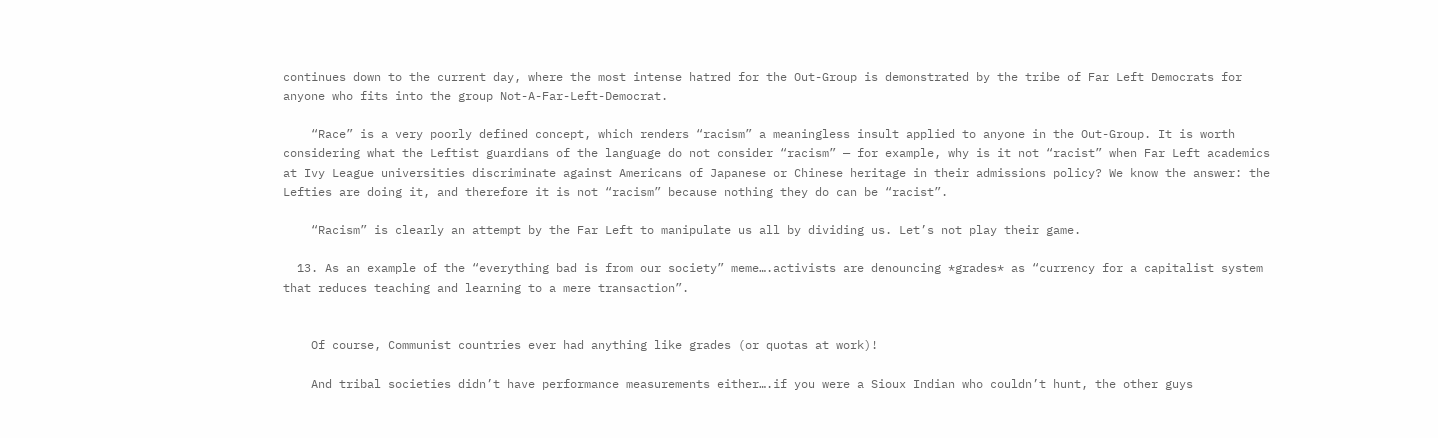continues down to the current day, where the most intense hatred for the Out-Group is demonstrated by the tribe of Far Left Democrats for anyone who fits into the group Not-A-Far-Left-Democrat.

    “Race” is a very poorly defined concept, which renders “racism” a meaningless insult applied to anyone in the Out-Group. It is worth considering what the Leftist guardians of the language do not consider “racism” — for example, why is it not “racist” when Far Left academics at Ivy League universities discriminate against Americans of Japanese or Chinese heritage in their admissions policy? We know the answer: the Lefties are doing it, and therefore it is not “racism” because nothing they do can be “racist”.

    “Racism” is clearly an attempt by the Far Left to manipulate us all by dividing us. Let’s not play their game.

  13. As an example of the “everything bad is from our society” meme….activists are denouncing *grades* as “currency for a capitalist system that reduces teaching and learning to a mere transaction”.


    Of course, Communist countries ever had anything like grades (or quotas at work)!

    And tribal societies didn’t have performance measurements either….if you were a Sioux Indian who couldn’t hunt, the other guys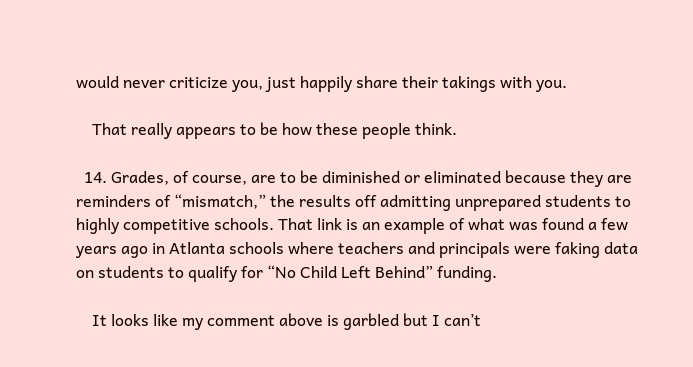would never criticize you, just happily share their takings with you.

    That really appears to be how these people think.

  14. Grades, of course, are to be diminished or eliminated because they are reminders of “mismatch,” the results off admitting unprepared students to highly competitive schools. That link is an example of what was found a few years ago in Atlanta schools where teachers and principals were faking data on students to qualify for “No Child Left Behind” funding.

    It looks like my comment above is garbled but I can’t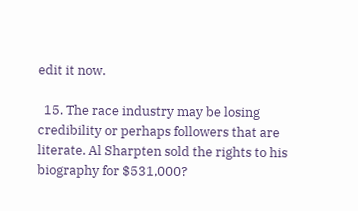edit it now.

  15. The race industry may be losing credibility or perhaps followers that are literate. Al Sharpten sold the rights to his biography for $531,000?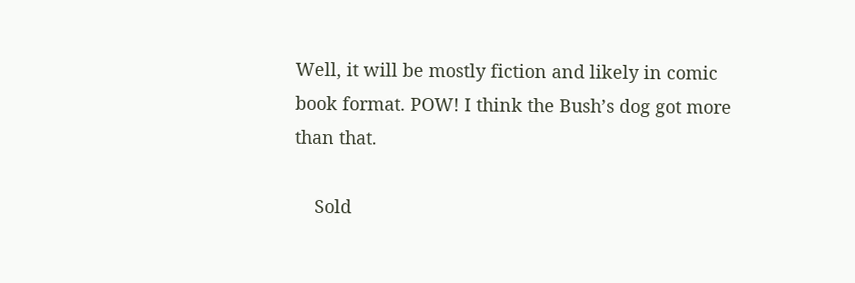Well, it will be mostly fiction and likely in comic book format. POW! I think the Bush’s dog got more than that.

    Sold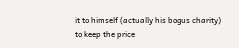it to himself (actually his bogus charity) to keep the price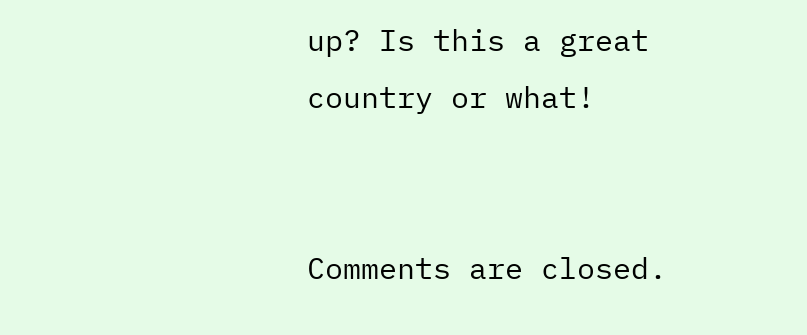up? Is this a great country or what!


Comments are closed.